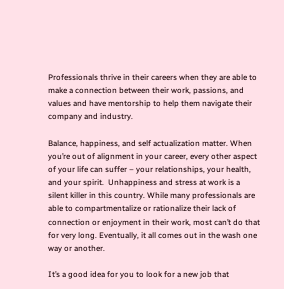Professionals thrive in their careers when they are able to make a connection between their work, passions, and values and have mentorship to help them navigate their company and industry.

Balance, happiness, and self actualization matter. When you’re out of alignment in your career, every other aspect of your life can suffer – your relationships, your health, and your spirit.  Unhappiness and stress at work is a silent killer in this country. While many professionals are able to compartmentalize or rationalize their lack of connection or enjoyment in their work, most can’t do that for very long. Eventually, it all comes out in the wash one way or another.

It’s a good idea for you to look for a new job that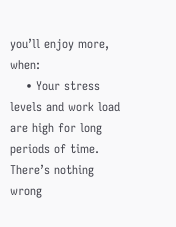you’ll enjoy more, when:
    • Your stress levels and work load are high for long periods of time. There’s nothing wrong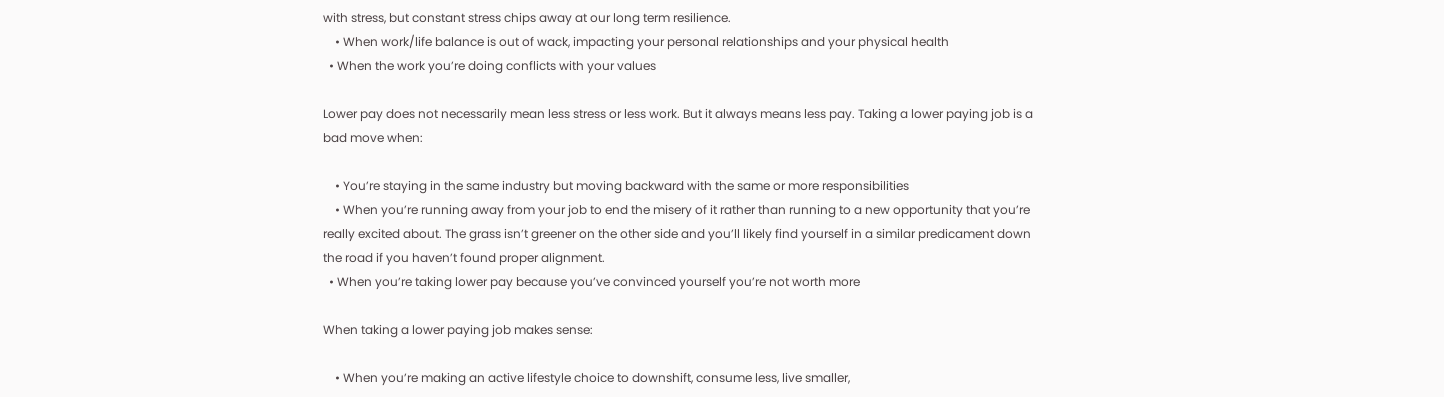with stress, but constant stress chips away at our long term resilience.
    • When work/life balance is out of wack, impacting your personal relationships and your physical health
  • When the work you’re doing conflicts with your values

Lower pay does not necessarily mean less stress or less work. But it always means less pay. Taking a lower paying job is a bad move when:

    • You’re staying in the same industry but moving backward with the same or more responsibilities
    • When you’re running away from your job to end the misery of it rather than running to a new opportunity that you’re really excited about. The grass isn’t greener on the other side and you’ll likely find yourself in a similar predicament down the road if you haven’t found proper alignment.
  • When you’re taking lower pay because you’ve convinced yourself you’re not worth more

When taking a lower paying job makes sense:

    • When you’re making an active lifestyle choice to downshift, consume less, live smaller,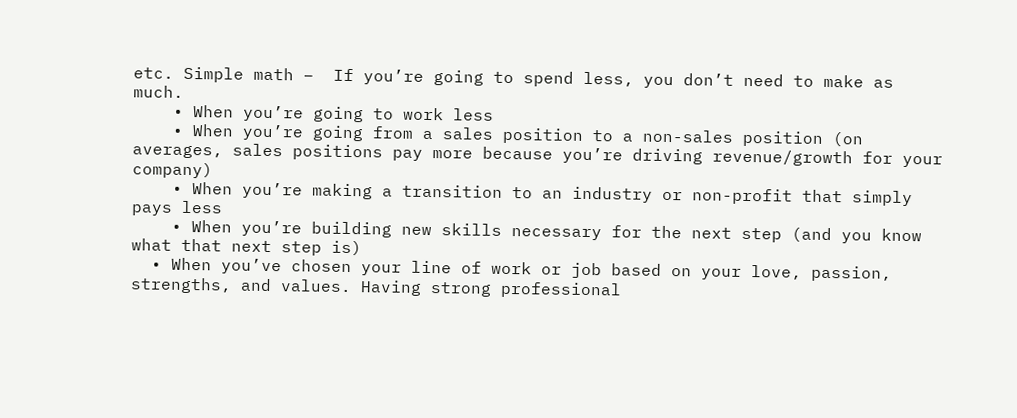etc. Simple math –  If you’re going to spend less, you don’t need to make as much.
    • When you’re going to work less
    • When you’re going from a sales position to a non-sales position (on averages, sales positions pay more because you’re driving revenue/growth for your company)
    • When you’re making a transition to an industry or non-profit that simply pays less
    • When you’re building new skills necessary for the next step (and you know what that next step is)
  • When you’ve chosen your line of work or job based on your love, passion, strengths, and values. Having strong professional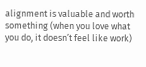alignment is valuable and worth something (when you love what you do, it doesn’t feel like work)